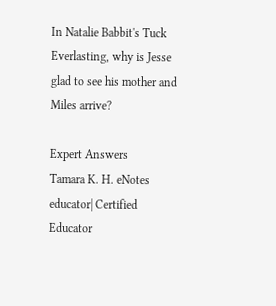In Natalie Babbit's Tuck Everlasting, why is Jesse glad to see his mother and Miles arrive?

Expert Answers
Tamara K. H. eNotes educator| Certified Educator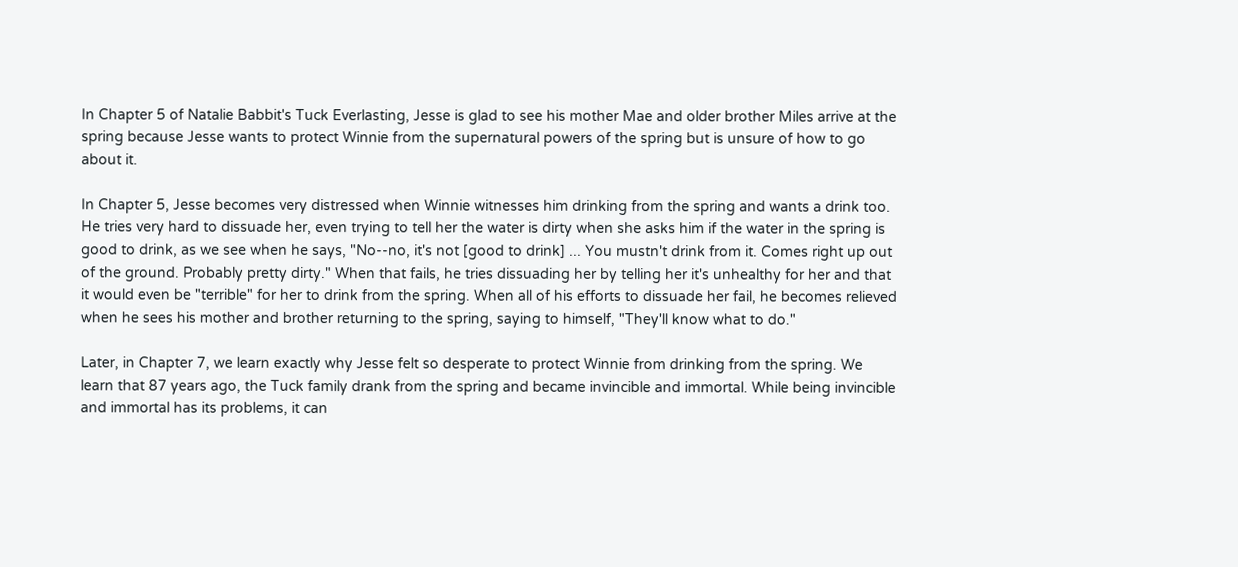In Chapter 5 of Natalie Babbit's Tuck Everlasting, Jesse is glad to see his mother Mae and older brother Miles arrive at the spring because Jesse wants to protect Winnie from the supernatural powers of the spring but is unsure of how to go about it.

In Chapter 5, Jesse becomes very distressed when Winnie witnesses him drinking from the spring and wants a drink too. He tries very hard to dissuade her, even trying to tell her the water is dirty when she asks him if the water in the spring is good to drink, as we see when he says, "No--no, it's not [good to drink] ... You mustn't drink from it. Comes right up out of the ground. Probably pretty dirty." When that fails, he tries dissuading her by telling her it's unhealthy for her and that it would even be "terrible" for her to drink from the spring. When all of his efforts to dissuade her fail, he becomes relieved when he sees his mother and brother returning to the spring, saying to himself, "They'll know what to do."

Later, in Chapter 7, we learn exactly why Jesse felt so desperate to protect Winnie from drinking from the spring. We learn that 87 years ago, the Tuck family drank from the spring and became invincible and immortal. While being invincible and immortal has its problems, it can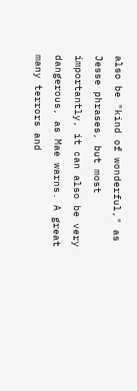also be "kind of wonderful," as Jesse phrases, but most importantly, it can also be very dangerous, as Mae warns. A great many terrors and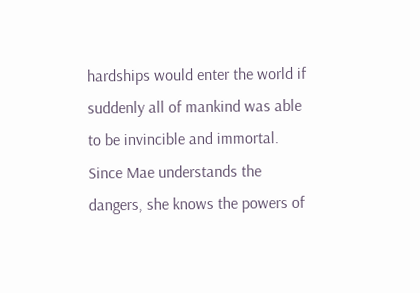hardships would enter the world if suddenly all of mankind was able to be invincible and immortal. Since Mae understands the dangers, she knows the powers of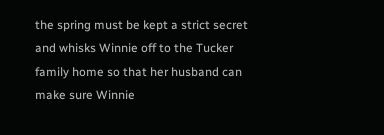the spring must be kept a strict secret and whisks Winnie off to the Tucker family home so that her husband can make sure Winnie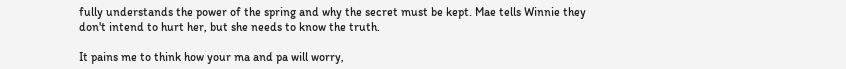fully understands the power of the spring and why the secret must be kept. Mae tells Winnie they don't intend to hurt her, but she needs to know the truth.

It pains me to think how your ma and pa will worry,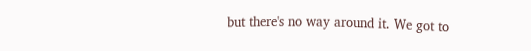but there's no way around it. We got to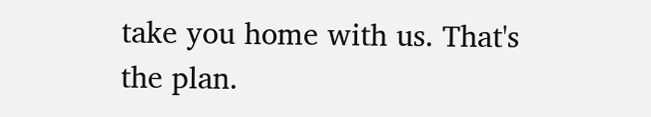take you home with us. That's the plan.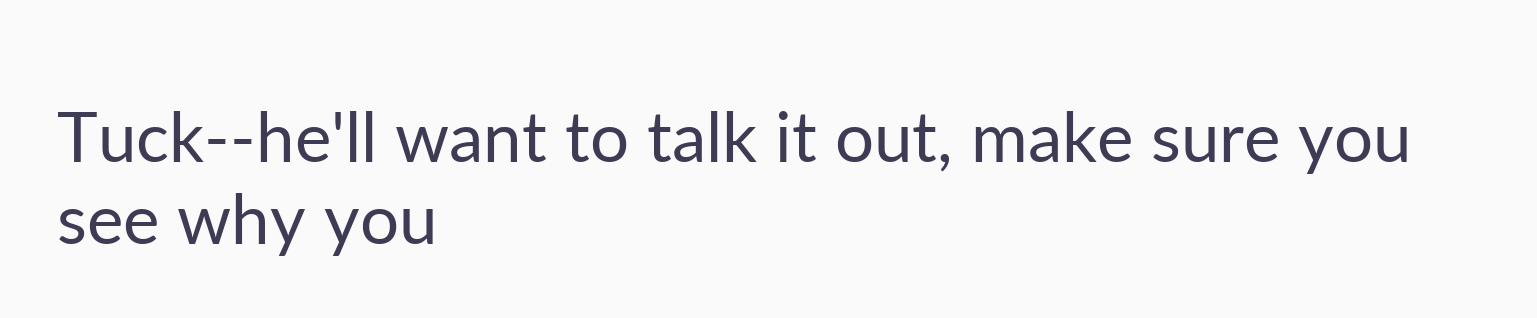Tuck--he'll want to talk it out, make sure you see why you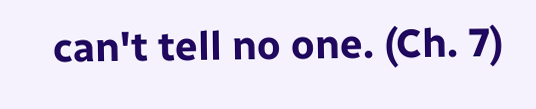can't tell no one. (Ch. 7)